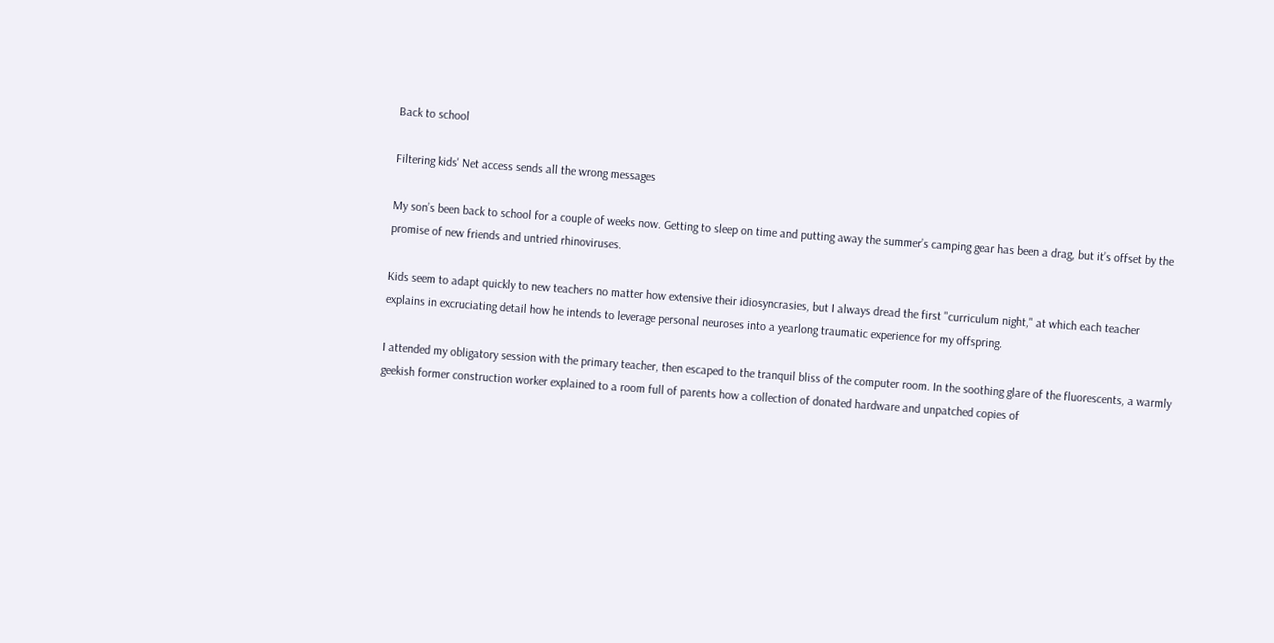Back to school

Filtering kids' Net access sends all the wrong messages

My son’s been back to school for a couple of weeks now. Getting to sleep on time and putting away the summer’s camping gear has been a drag, but it’s offset by the promise of new friends and untried rhinoviruses.

Kids seem to adapt quickly to new teachers no matter how extensive their idiosyncrasies, but I always dread the first "curriculum night," at which each teacher explains in excruciating detail how he intends to leverage personal neuroses into a yearlong traumatic experience for my offspring.

I attended my obligatory session with the primary teacher, then escaped to the tranquil bliss of the computer room. In the soothing glare of the fluorescents, a warmly geekish former construction worker explained to a room full of parents how a collection of donated hardware and unpatched copies of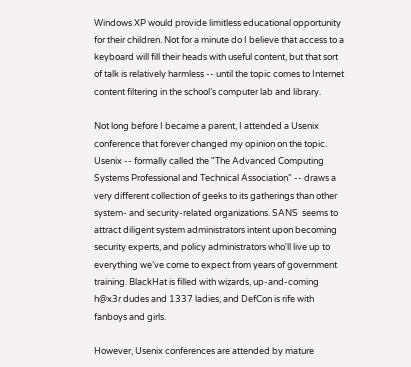Windows XP would provide limitless educational opportunity for their children. Not for a minute do I believe that access to a keyboard will fill their heads with useful content, but that sort of talk is relatively harmless -- until the topic comes to Internet content filtering in the school’s computer lab and library.

Not long before I became a parent, I attended a Usenix conference that forever changed my opinion on the topic. Usenix -- formally called the "The Advanced Computing Systems Professional and Technical Association" -- draws a very different collection of geeks to its gatherings than other system- and security-related organizations. SANS  seems to attract diligent system administrators intent upon becoming security experts, and policy administrators who'll live up to everything we’ve come to expect from years of government training. BlackHat is filled with wizards, up-and-coming h@x3r dudes and 1337 ladies, and DefCon is rife with fanboys and girls.

However, Usenix conferences are attended by mature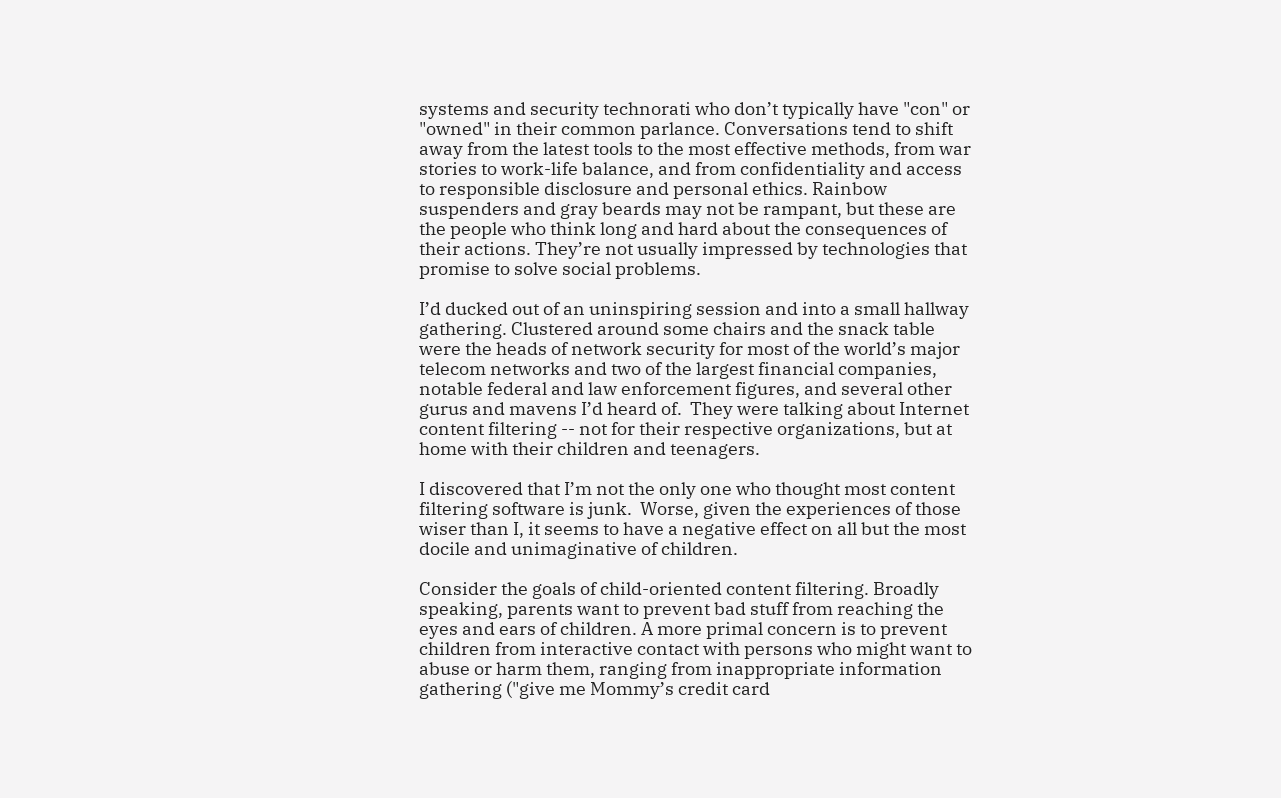systems and security technorati who don’t typically have "con" or "owned" in their common parlance. Conversations tend to shift away from the latest tools to the most effective methods, from war stories to work-life balance, and from confidentiality and access to responsible disclosure and personal ethics. Rainbow suspenders and gray beards may not be rampant, but these are the people who think long and hard about the consequences of their actions. They’re not usually impressed by technologies that promise to solve social problems.

I’d ducked out of an uninspiring session and into a small hallway gathering. Clustered around some chairs and the snack table were the heads of network security for most of the world’s major telecom networks and two of the largest financial companies, notable federal and law enforcement figures, and several other gurus and mavens I’d heard of.  They were talking about Internet content filtering -- not for their respective organizations, but at home with their children and teenagers.

I discovered that I’m not the only one who thought most content filtering software is junk.  Worse, given the experiences of those wiser than I, it seems to have a negative effect on all but the most docile and unimaginative of children.

Consider the goals of child-oriented content filtering. Broadly speaking, parents want to prevent bad stuff from reaching the eyes and ears of children. A more primal concern is to prevent children from interactive contact with persons who might want to abuse or harm them, ranging from inappropriate information gathering ("give me Mommy’s credit card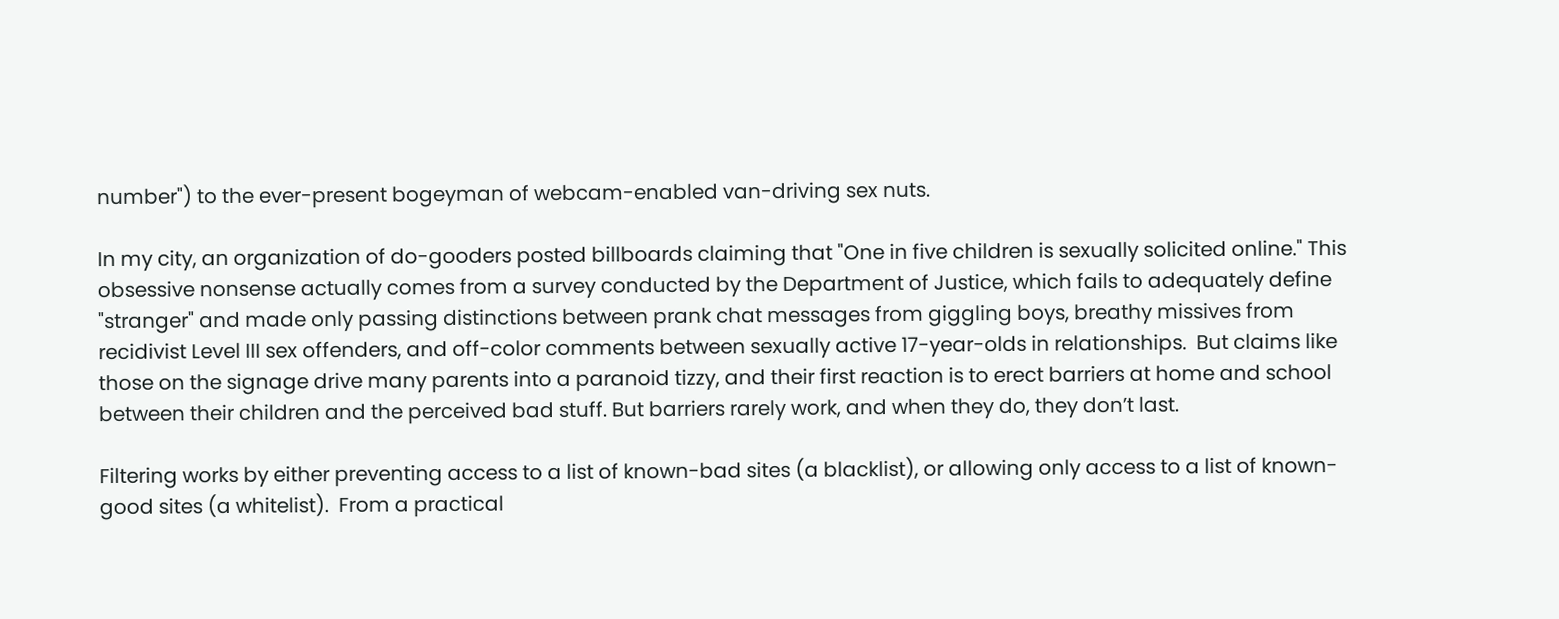number") to the ever-present bogeyman of webcam-enabled van-driving sex nuts.

In my city, an organization of do-gooders posted billboards claiming that "One in five children is sexually solicited online." This obsessive nonsense actually comes from a survey conducted by the Department of Justice, which fails to adequately define "stranger" and made only passing distinctions between prank chat messages from giggling boys, breathy missives from recidivist Level III sex offenders, and off-color comments between sexually active 17-year-olds in relationships.  But claims like those on the signage drive many parents into a paranoid tizzy, and their first reaction is to erect barriers at home and school between their children and the perceived bad stuff. But barriers rarely work, and when they do, they don’t last.

Filtering works by either preventing access to a list of known-bad sites (a blacklist), or allowing only access to a list of known-good sites (a whitelist).  From a practical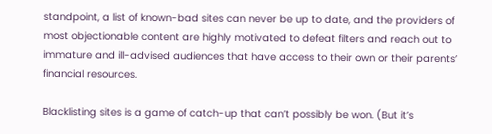standpoint, a list of known-bad sites can never be up to date, and the providers of most objectionable content are highly motivated to defeat filters and reach out to immature and ill-advised audiences that have access to their own or their parents’ financial resources.

Blacklisting sites is a game of catch-up that can’t possibly be won. (But it’s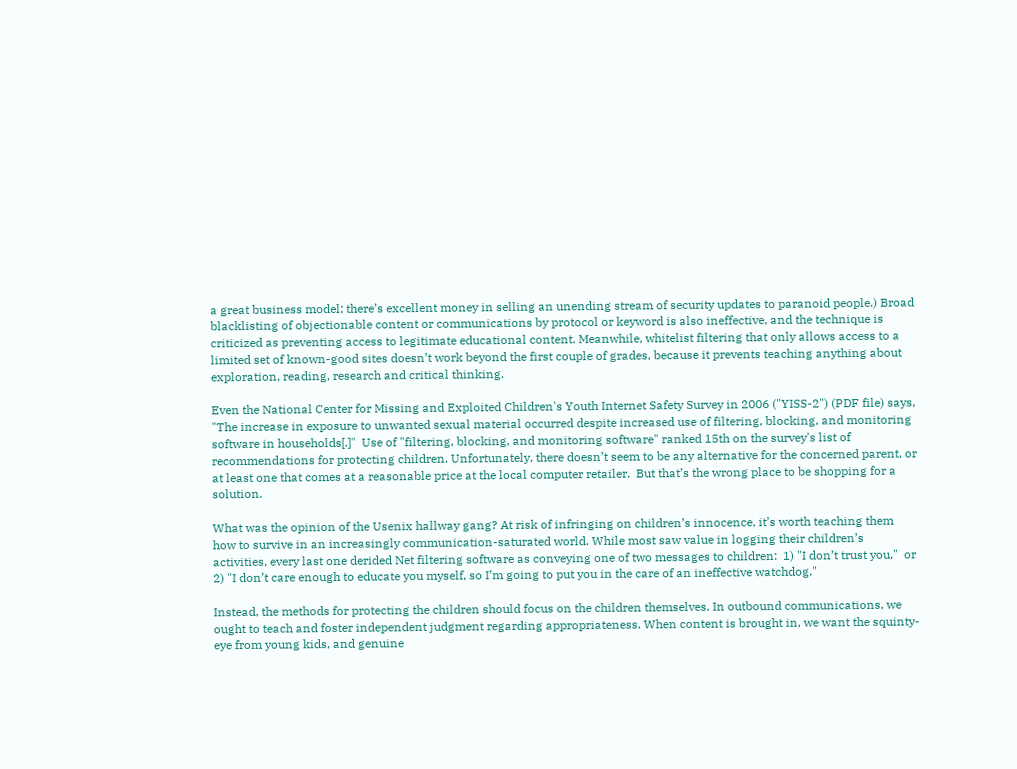a great business model; there’s excellent money in selling an unending stream of security updates to paranoid people.) Broad blacklisting of objectionable content or communications by protocol or keyword is also ineffective, and the technique is criticized as preventing access to legitimate educational content. Meanwhile, whitelist filtering that only allows access to a limited set of known-good sites doesn’t work beyond the first couple of grades, because it prevents teaching anything about exploration, reading, research and critical thinking.

Even the National Center for Missing and Exploited Children's Youth Internet Safety Survey in 2006 ("YISS-2") (PDF file) says, "The increase in exposure to unwanted sexual material occurred despite increased use of filtering, blocking, and monitoring software in households[.]"  Use of "filtering, blocking, and monitoring software" ranked 15th on the survey's list of recommendations for protecting children. Unfortunately, there doesn’t seem to be any alternative for the concerned parent, or at least one that comes at a reasonable price at the local computer retailer.  But that’s the wrong place to be shopping for a solution.

What was the opinion of the Usenix hallway gang? At risk of infringing on children’s innocence, it’s worth teaching them how to survive in an increasingly communication-saturated world. While most saw value in logging their children’s activities, every last one derided Net filtering software as conveying one of two messages to children:  1) "I don’t trust you,"  or 2) "I don’t care enough to educate you myself, so I’m going to put you in the care of an ineffective watchdog."

Instead, the methods for protecting the children should focus on the children themselves. In outbound communications, we ought to teach and foster independent judgment regarding appropriateness. When content is brought in, we want the squinty-eye from young kids, and genuine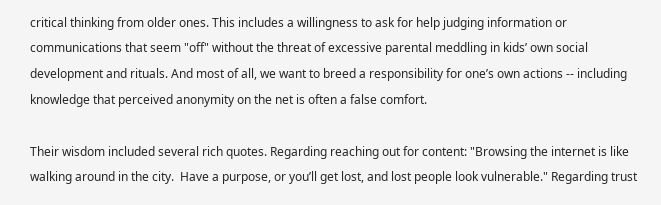critical thinking from older ones. This includes a willingness to ask for help judging information or communications that seem "off" without the threat of excessive parental meddling in kids’ own social development and rituals. And most of all, we want to breed a responsibility for one’s own actions -- including knowledge that perceived anonymity on the net is often a false comfort.

Their wisdom included several rich quotes. Regarding reaching out for content: "Browsing the internet is like walking around in the city.  Have a purpose, or you’ll get lost, and lost people look vulnerable." Regarding trust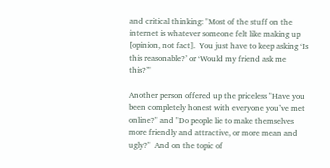and critical thinking: "Most of the stuff on the internet is whatever someone felt like making up [opinion, not fact].  You just have to keep asking ‘Is this reasonable?’ or ‘Would my friend ask me this?’"

Another person offered up the priceless "Have you been completely honest with everyone you’ve met online?" and "Do people lie to make themselves more friendly and attractive, or more mean and ugly?"  And on the topic of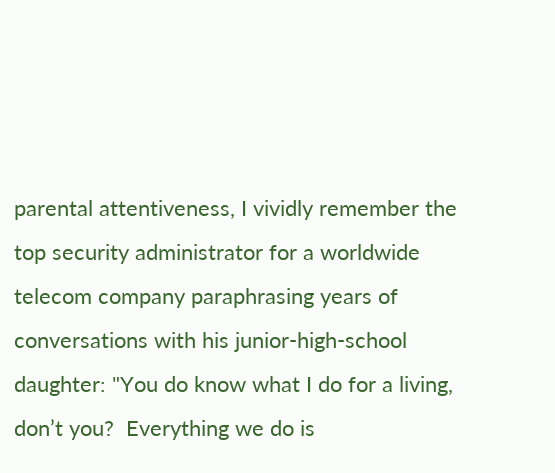parental attentiveness, I vividly remember the top security administrator for a worldwide telecom company paraphrasing years of conversations with his junior-high-school daughter: "You do know what I do for a living, don’t you?  Everything we do is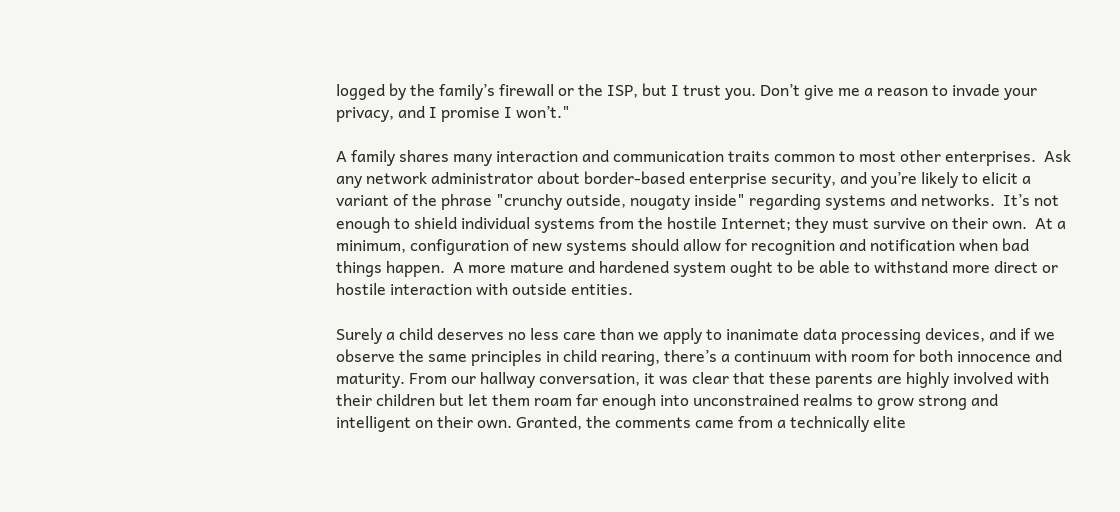logged by the family’s firewall or the ISP, but I trust you. Don’t give me a reason to invade your privacy, and I promise I won’t."

A family shares many interaction and communication traits common to most other enterprises.  Ask any network administrator about border-based enterprise security, and you’re likely to elicit a variant of the phrase "crunchy outside, nougaty inside" regarding systems and networks.  It’s not enough to shield individual systems from the hostile Internet; they must survive on their own.  At a minimum, configuration of new systems should allow for recognition and notification when bad things happen.  A more mature and hardened system ought to be able to withstand more direct or hostile interaction with outside entities.

Surely a child deserves no less care than we apply to inanimate data processing devices, and if we observe the same principles in child rearing, there’s a continuum with room for both innocence and maturity. From our hallway conversation, it was clear that these parents are highly involved with their children but let them roam far enough into unconstrained realms to grow strong and intelligent on their own. Granted, the comments came from a technically elite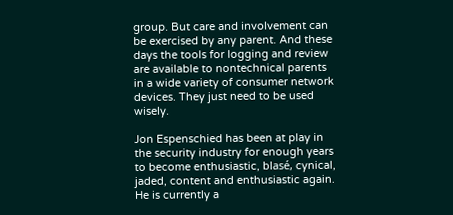group. But care and involvement can be exercised by any parent. And these days the tools for logging and review are available to nontechnical parents in a wide variety of consumer network devices. They just need to be used wisely.

Jon Espenschied has been at play in the security industry for enough years to become enthusiastic, blasé, cynical, jaded, content and enthusiastic again. He is currently a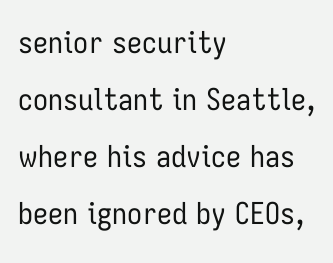senior security consultant in Seattle, where his advice has been ignored by CEOs,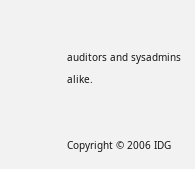auditors and sysadmins alike.


Copyright © 2006 IDG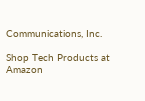Communications, Inc.

Shop Tech Products at Amazon